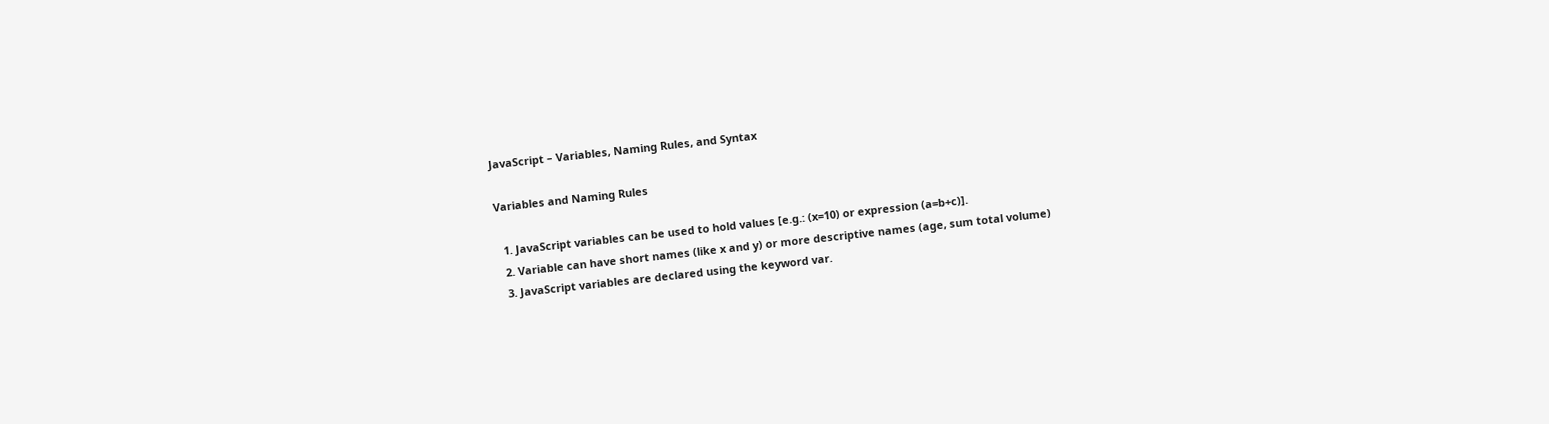JavaScript – Variables, Naming Rules, and Syntax

Variables and Naming Rules

  1. JavaScript variables can be used to hold values [e.g.: (x=10) or expression (a=b+c)].
  2. Variable can have short names (like x and y) or more descriptive names (age, sum total volume)
  3. JavaScript variables are declared using the keyword var.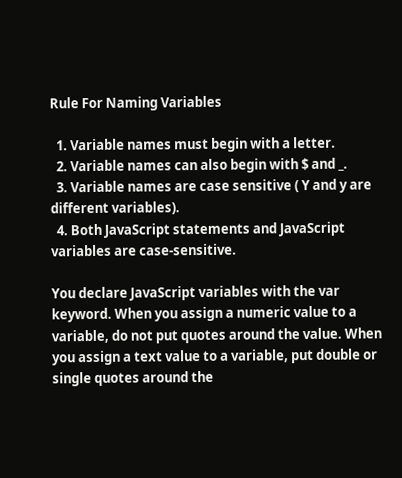Rule For Naming Variables

  1. Variable names must begin with a letter.
  2. Variable names can also begin with $ and _.
  3. Variable names are case sensitive ( Y and y are different variables).
  4. Both JavaScript statements and JavaScript variables are case-sensitive.

You declare JavaScript variables with the var keyword. When you assign a numeric value to a variable, do not put quotes around the value. When you assign a text value to a variable, put double or single quotes around the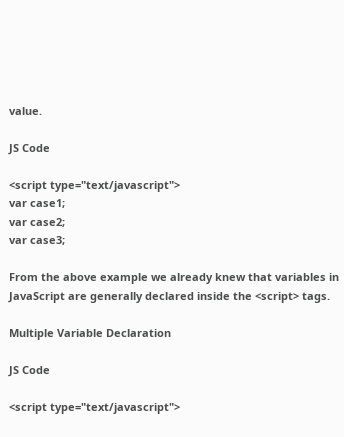value.

JS Code

<script type="text/javascript">
var case1;
var case2;
var case3;

From the above example we already knew that variables in JavaScript are generally declared inside the <script> tags.

Multiple Variable Declaration

JS Code

<script type="text/javascript">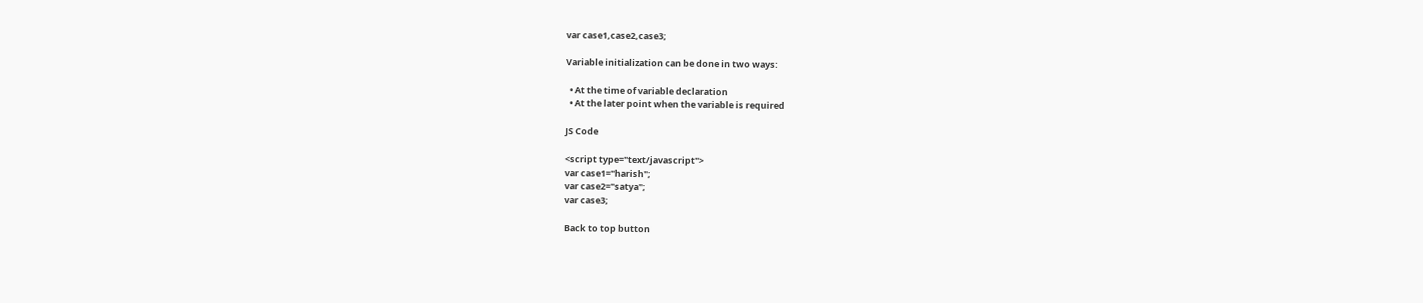var case1,case2,case3;

Variable initialization can be done in two ways:

  • At the time of variable declaration
  • At the later point when the variable is required

JS Code

<script type="text/javascript">
var case1="harish";
var case2="satya";
var case3;

Back to top button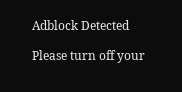Adblock Detected

Please turn off your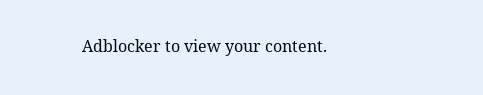Adblocker to view your content.